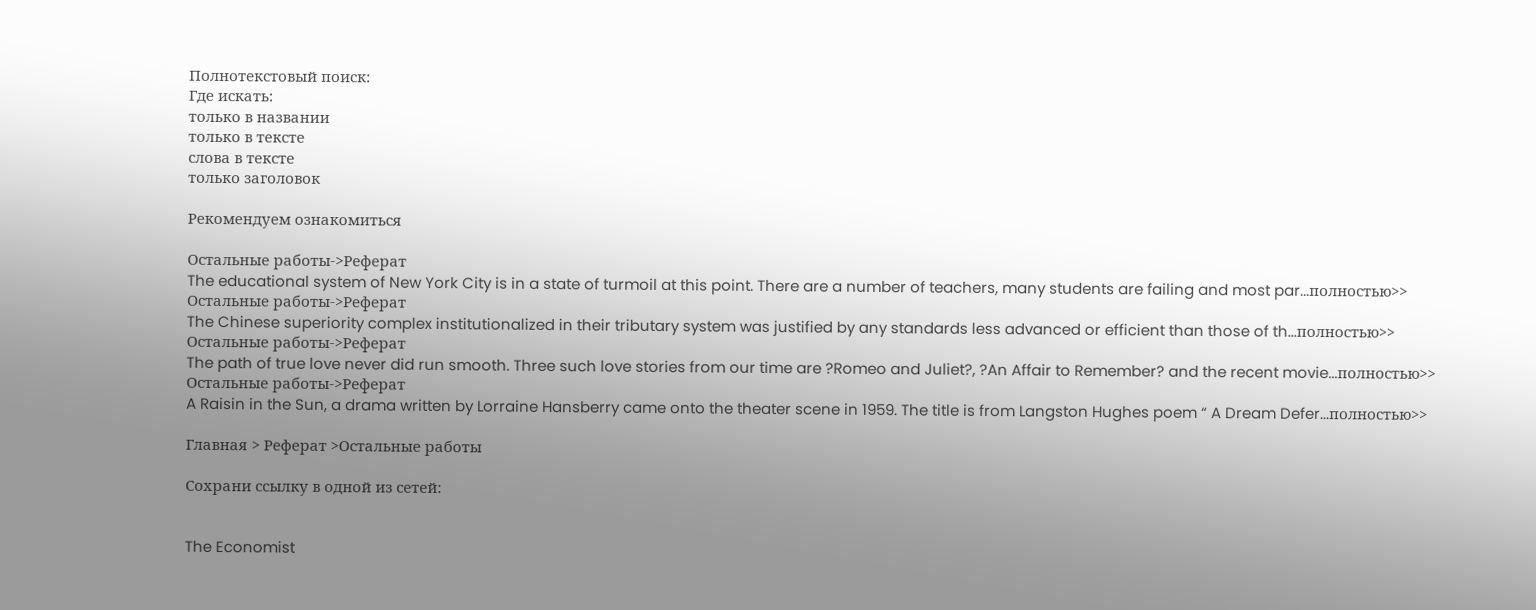Полнотекстовый поиск:
Где искать:
только в названии
только в тексте
слова в тексте
только заголовок

Рекомендуем ознакомиться

Остальные работы->Реферат
The educational system of New York City is in a state of turmoil at this point. There are a number of teachers, many students are failing and most par...полностью>>
Остальные работы->Реферат
The Chinese superiority complex institutionalized in their tributary system was justified by any standards less advanced or efficient than those of th...полностью>>
Остальные работы->Реферат
The path of true love never did run smooth. Three such love stories from our time are ?Romeo and Juliet?, ?An Affair to Remember? and the recent movie...полностью>>
Остальные работы->Реферат
A Raisin in the Sun, a drama written by Lorraine Hansberry came onto the theater scene in 1959. The title is from Langston Hughes poem “ A Dream Defer...полностью>>

Главная > Реферат >Остальные работы

Сохрани ссылку в одной из сетей:


The Economist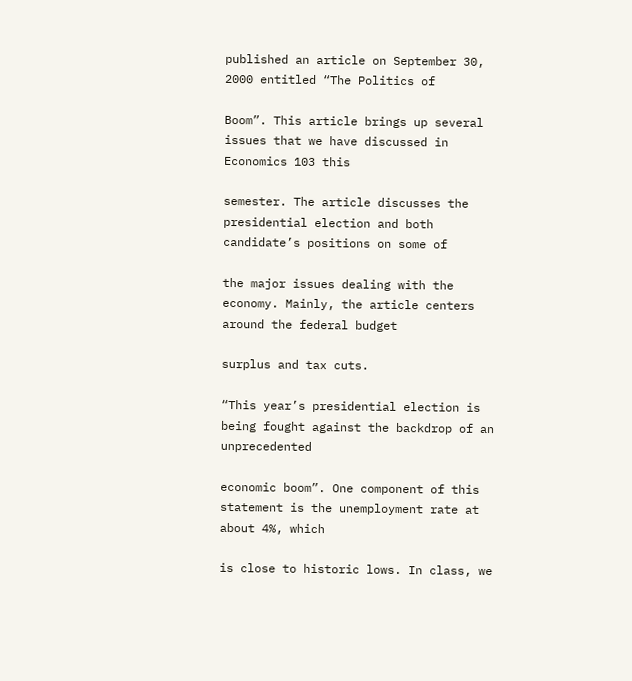published an article on September 30, 2000 entitled “The Politics of

Boom”. This article brings up several issues that we have discussed in Economics 103 this

semester. The article discusses the presidential election and both candidate’s positions on some of

the major issues dealing with the economy. Mainly, the article centers around the federal budget

surplus and tax cuts.

“This year’s presidential election is being fought against the backdrop of an unprecedented

economic boom”. One component of this statement is the unemployment rate at about 4%, which

is close to historic lows. In class, we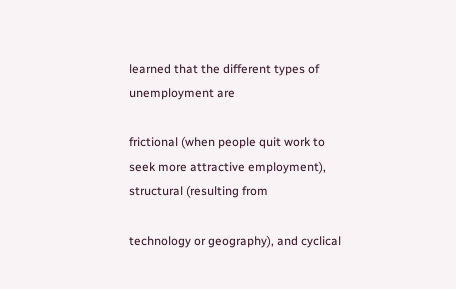learned that the different types of unemployment are

frictional (when people quit work to seek more attractive employment), structural (resulting from

technology or geography), and cyclical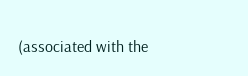(associated with the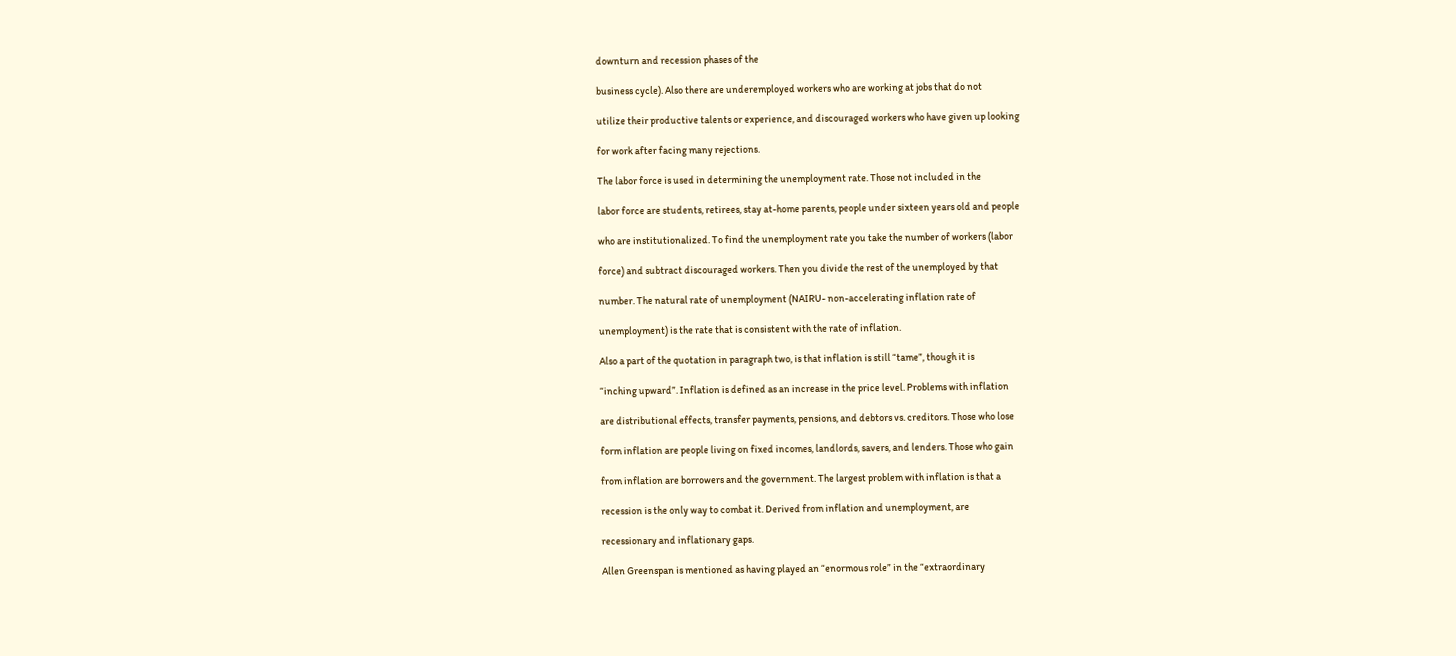downturn and recession phases of the

business cycle). Also there are underemployed workers who are working at jobs that do not

utilize their productive talents or experience, and discouraged workers who have given up looking

for work after facing many rejections.

The labor force is used in determining the unemployment rate. Those not included in the

labor force are students, retirees, stay at-home parents, people under sixteen years old and people

who are institutionalized. To find the unemployment rate you take the number of workers (labor

force) and subtract discouraged workers. Then you divide the rest of the unemployed by that

number. The natural rate of unemployment (NAIRU- non-accelerating inflation rate of

unemployment) is the rate that is consistent with the rate of inflation.

Also a part of the quotation in paragraph two, is that inflation is still “tame”, though it is

“inching upward”. Inflation is defined as an increase in the price level. Problems with inflation

are distributional effects, transfer payments, pensions, and debtors vs. creditors. Those who lose

form inflation are people living on fixed incomes, landlords, savers, and lenders. Those who gain

from inflation are borrowers and the government. The largest problem with inflation is that a

recession is the only way to combat it. Derived from inflation and unemployment, are

recessionary and inflationary gaps.

Allen Greenspan is mentioned as having played an “enormous role” in the “extraordinary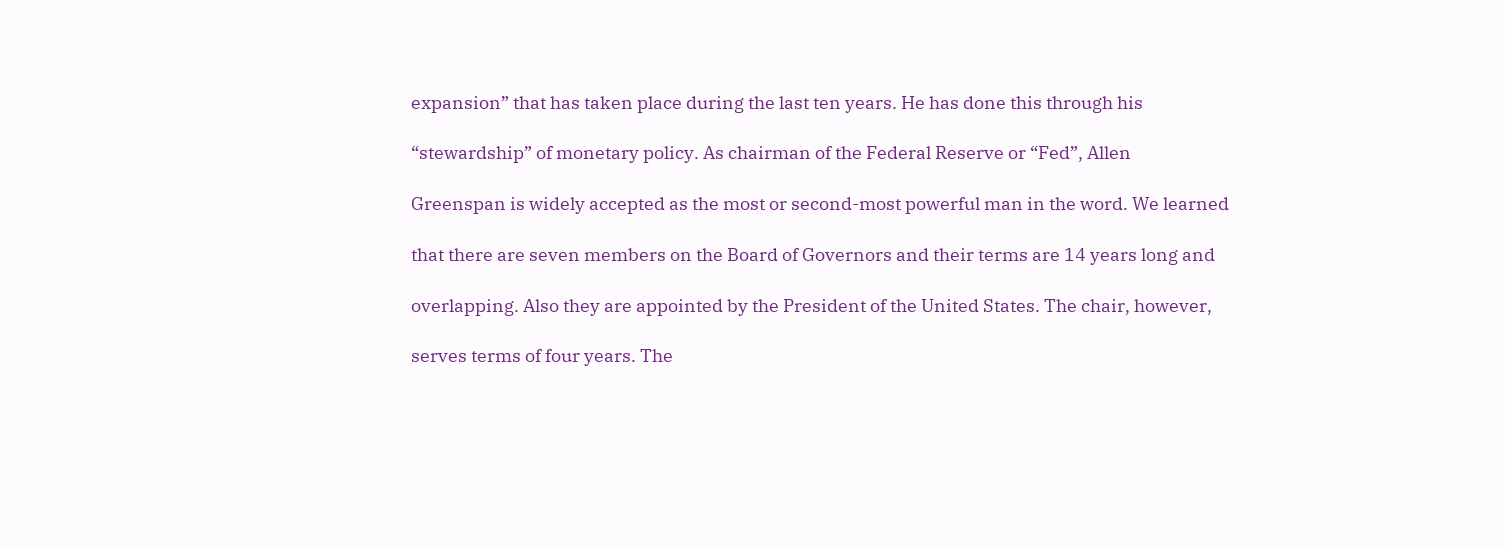expansion” that has taken place during the last ten years. He has done this through his

“stewardship” of monetary policy. As chairman of the Federal Reserve or “Fed”, Allen

Greenspan is widely accepted as the most or second-most powerful man in the word. We learned

that there are seven members on the Board of Governors and their terms are 14 years long and

overlapping. Also they are appointed by the President of the United States. The chair, however,

serves terms of four years. The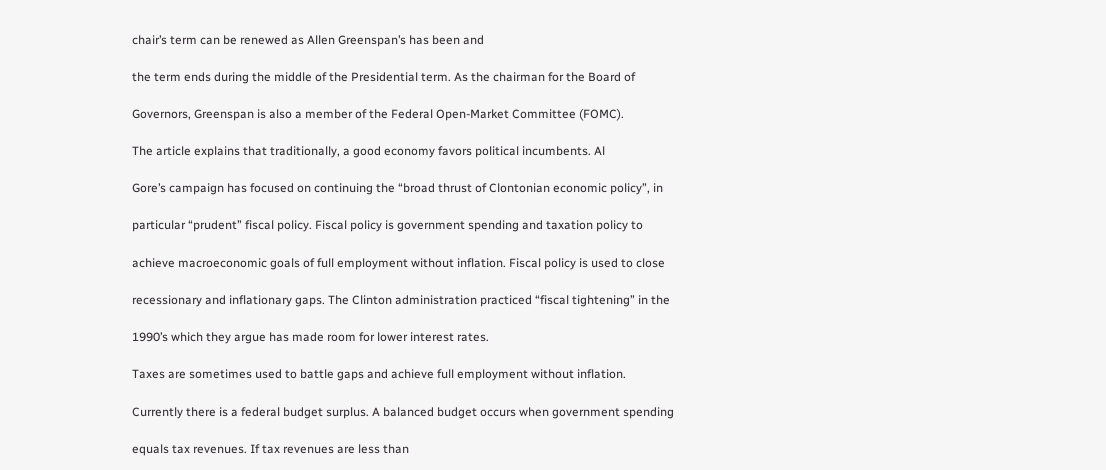chair’s term can be renewed as Allen Greenspan’s has been and

the term ends during the middle of the Presidential term. As the chairman for the Board of

Governors, Greenspan is also a member of the Federal Open-Market Committee (FOMC).

The article explains that traditionally, a good economy favors political incumbents. Al

Gore’s campaign has focused on continuing the “broad thrust of Clontonian economic policy”, in

particular “prudent” fiscal policy. Fiscal policy is government spending and taxation policy to

achieve macroeconomic goals of full employment without inflation. Fiscal policy is used to close

recessionary and inflationary gaps. The Clinton administration practiced “fiscal tightening” in the

1990’s which they argue has made room for lower interest rates.

Taxes are sometimes used to battle gaps and achieve full employment without inflation.

Currently there is a federal budget surplus. A balanced budget occurs when government spending

equals tax revenues. If tax revenues are less than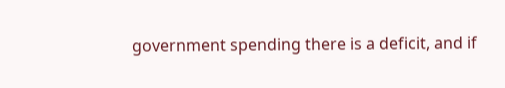government spending there is a deficit, and if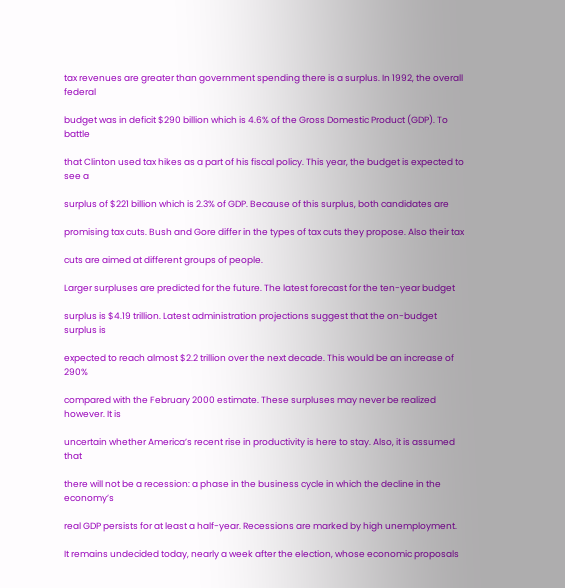tax revenues are greater than government spending there is a surplus. In 1992, the overall federal

budget was in deficit $290 billion which is 4.6% of the Gross Domestic Product (GDP). To battle

that Clinton used tax hikes as a part of his fiscal policy. This year, the budget is expected to see a

surplus of $221 billion which is 2.3% of GDP. Because of this surplus, both candidates are

promising tax cuts. Bush and Gore differ in the types of tax cuts they propose. Also their tax

cuts are aimed at different groups of people.

Larger surpluses are predicted for the future. The latest forecast for the ten-year budget

surplus is $4.19 trillion. Latest administration projections suggest that the on-budget surplus is

expected to reach almost $2.2 trillion over the next decade. This would be an increase of 290%

compared with the February 2000 estimate. These surpluses may never be realized however. It is

uncertain whether America’s recent rise in productivity is here to stay. Also, it is assumed that

there will not be a recession: a phase in the business cycle in which the decline in the economy’s

real GDP persists for at least a half-year. Recessions are marked by high unemployment.

It remains undecided today, nearly a week after the election, whose economic proposals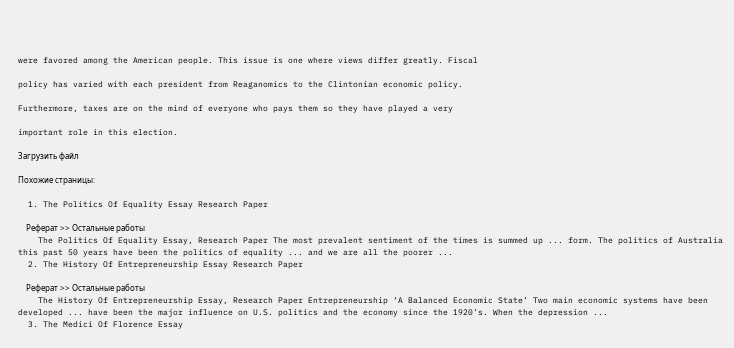were favored among the American people. This issue is one where views differ greatly. Fiscal

policy has varied with each president from Reaganomics to the Clintonian economic policy.

Furthermore, taxes are on the mind of everyone who pays them so they have played a very

important role in this election.

Загрузить файл

Похожие страницы:

  1. The Politics Of Equality Essay Research Paper

    Реферат >> Остальные работы
    The Politics Of Equality Essay, Research Paper The most prevalent sentiment of the times is summed up ... form. The politics of Australia this past 50 years have been the politics of equality ... and we are all the poorer ...
  2. The History Of Entrepreneurship Essay Research Paper

    Реферат >> Остальные работы
    The History Of Entrepreneurship Essay, Research Paper Entrepreneurship ‘A Balanced Economic State’ Two main economic systems have been developed ... have been the major influence on U.S. politics and the economy since the 1920’s. When the depression ...
  3. The Medici Of Florence Essay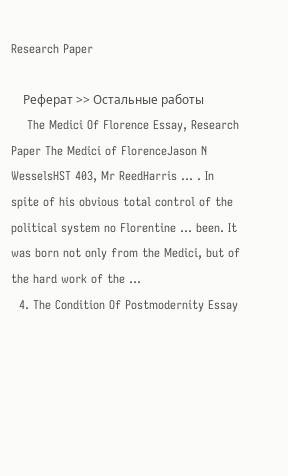Research Paper

    Реферат >> Остальные работы
    The Medici Of Florence Essay, Research Paper The Medici of FlorenceJason N WesselsHST 403, Mr ReedHarris ... . In spite of his obvious total control of the political system no Florentine ... been. It was born not only from the Medici, but of the hard work of the ...
  4. The Condition Of Postmodernity Essay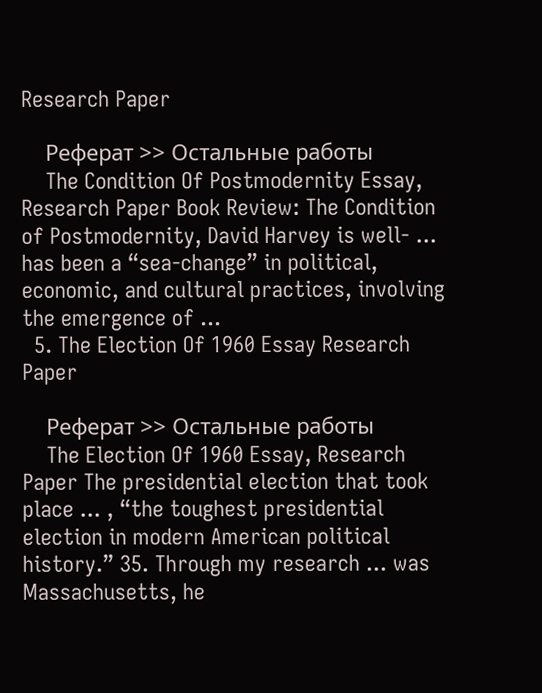Research Paper

    Реферат >> Остальные работы
    The Condition Of Postmodernity Essay, Research Paper Book Review: The Condition of Postmodernity, David Harvey is well- ... has been a “sea-change” in political, economic, and cultural practices, involving the emergence of ...
  5. The Election Of 1960 Essay Research Paper

    Реферат >> Остальные работы
    The Election Of 1960 Essay, Research Paper The presidential election that took place ... , “the toughest presidential election in modern American political history.” 35. Through my research ... was Massachusetts, he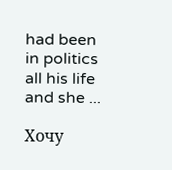had been in politics all his life and she ...

Хочу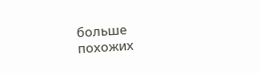больше похожих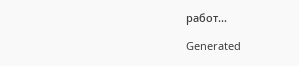работ...

Generated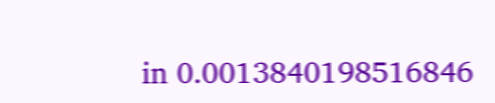in 0.0013840198516846